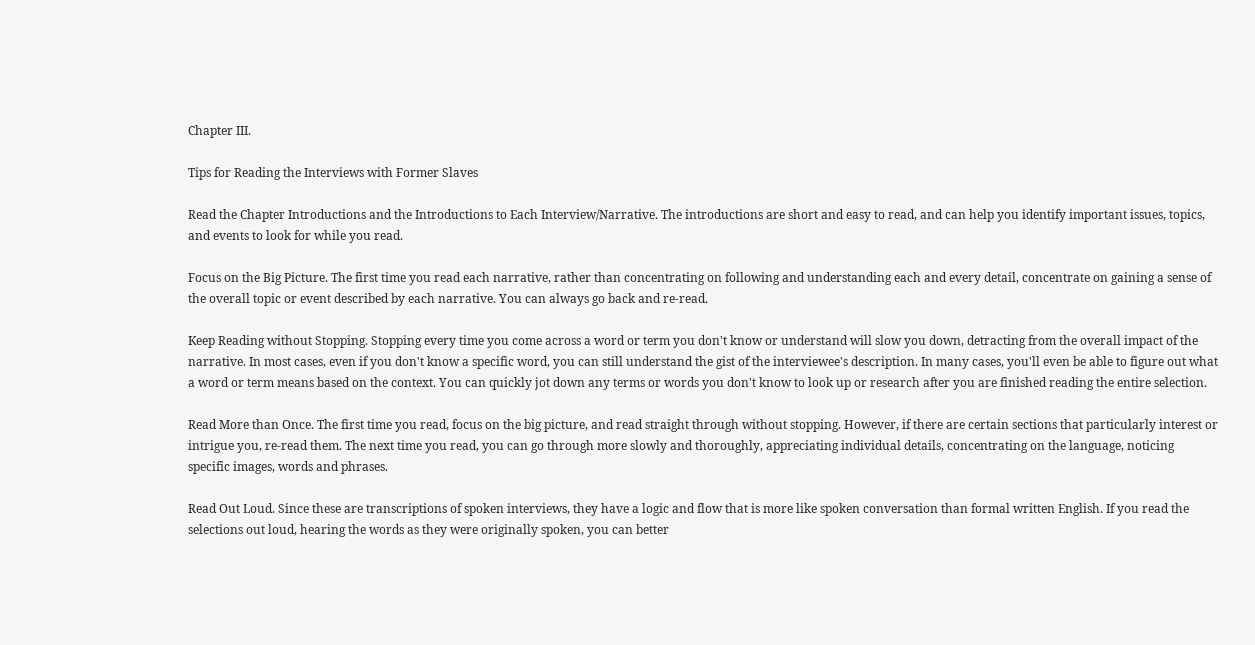Chapter III.

Tips for Reading the Interviews with Former Slaves

Read the Chapter Introductions and the Introductions to Each Interview/Narrative. The introductions are short and easy to read, and can help you identify important issues, topics, and events to look for while you read.

Focus on the Big Picture. The first time you read each narrative, rather than concentrating on following and understanding each and every detail, concentrate on gaining a sense of the overall topic or event described by each narrative. You can always go back and re-read.

Keep Reading without Stopping. Stopping every time you come across a word or term you don't know or understand will slow you down, detracting from the overall impact of the narrative. In most cases, even if you don't know a specific word, you can still understand the gist of the interviewee's description. In many cases, you'll even be able to figure out what a word or term means based on the context. You can quickly jot down any terms or words you don't know to look up or research after you are finished reading the entire selection.

Read More than Once. The first time you read, focus on the big picture, and read straight through without stopping. However, if there are certain sections that particularly interest or intrigue you, re-read them. The next time you read, you can go through more slowly and thoroughly, appreciating individual details, concentrating on the language, noticing specific images, words and phrases.

Read Out Loud. Since these are transcriptions of spoken interviews, they have a logic and flow that is more like spoken conversation than formal written English. If you read the selections out loud, hearing the words as they were originally spoken, you can better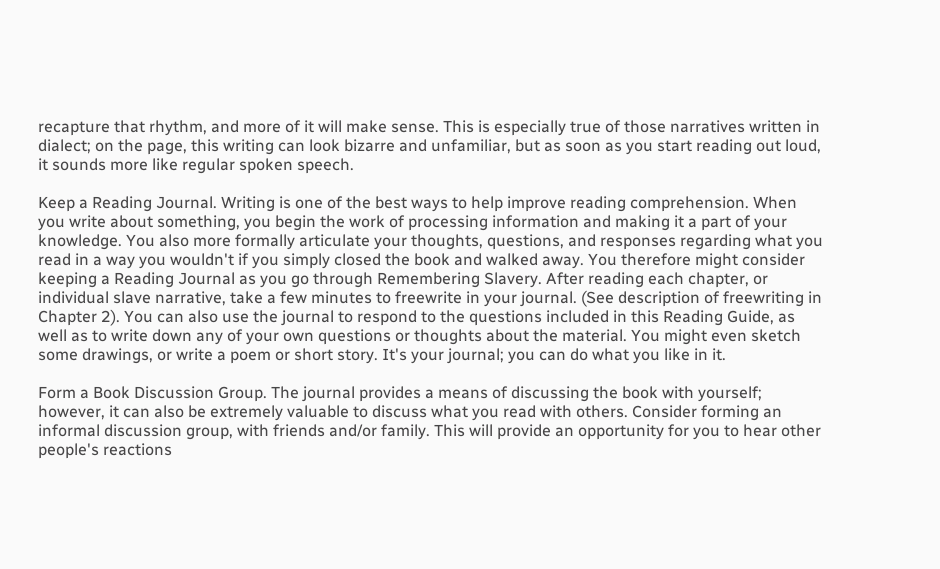recapture that rhythm, and more of it will make sense. This is especially true of those narratives written in dialect; on the page, this writing can look bizarre and unfamiliar, but as soon as you start reading out loud, it sounds more like regular spoken speech.

Keep a Reading Journal. Writing is one of the best ways to help improve reading comprehension. When you write about something, you begin the work of processing information and making it a part of your knowledge. You also more formally articulate your thoughts, questions, and responses regarding what you read in a way you wouldn't if you simply closed the book and walked away. You therefore might consider keeping a Reading Journal as you go through Remembering Slavery. After reading each chapter, or individual slave narrative, take a few minutes to freewrite in your journal. (See description of freewriting in Chapter 2). You can also use the journal to respond to the questions included in this Reading Guide, as well as to write down any of your own questions or thoughts about the material. You might even sketch some drawings, or write a poem or short story. It's your journal; you can do what you like in it.

Form a Book Discussion Group. The journal provides a means of discussing the book with yourself; however, it can also be extremely valuable to discuss what you read with others. Consider forming an informal discussion group, with friends and/or family. This will provide an opportunity for you to hear other people's reactions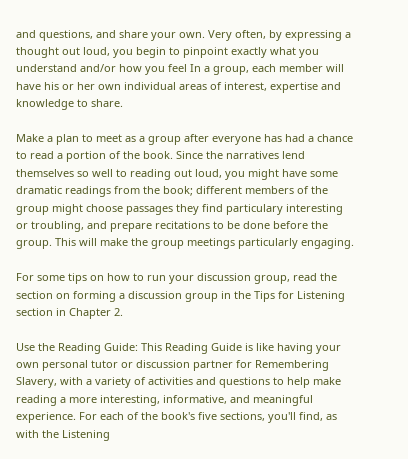and questions, and share your own. Very often, by expressing a thought out loud, you begin to pinpoint exactly what you understand and/or how you feel In a group, each member will have his or her own individual areas of interest, expertise and knowledge to share.

Make a plan to meet as a group after everyone has had a chance to read a portion of the book. Since the narratives lend themselves so well to reading out loud, you might have some dramatic readings from the book; different members of the group might choose passages they find particulary interesting or troubling, and prepare recitations to be done before the group. This will make the group meetings particularly engaging.

For some tips on how to run your discussion group, read the section on forming a discussion group in the Tips for Listening section in Chapter 2.

Use the Reading Guide: This Reading Guide is like having your own personal tutor or discussion partner for Remembering Slavery, with a variety of activities and questions to help make reading a more interesting, informative, and meaningful experience. For each of the book's five sections, you'll find, as with the Listening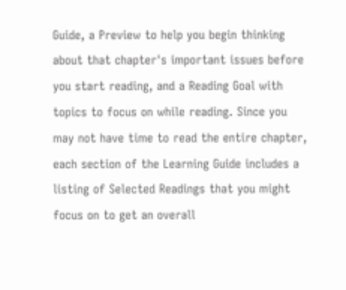Guide, a Preview to help you begin thinking about that chapter's important issues before you start reading, and a Reading Goal with topics to focus on while reading. Since you may not have time to read the entire chapter, each section of the Learning Guide includes a listing of Selected Readings that you might focus on to get an overall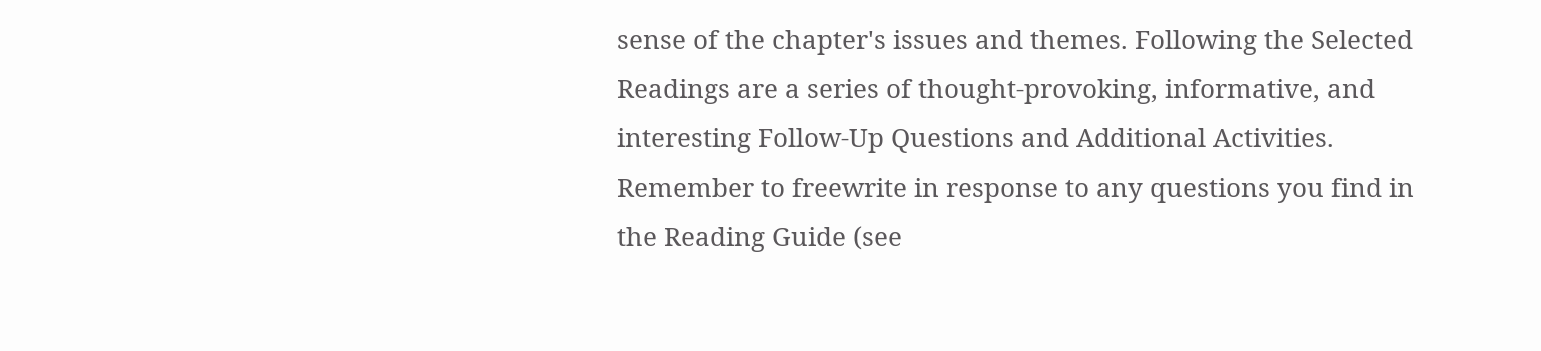sense of the chapter's issues and themes. Following the Selected Readings are a series of thought-provoking, informative, and interesting Follow-Up Questions and Additional Activities. Remember to freewrite in response to any questions you find in the Reading Guide (see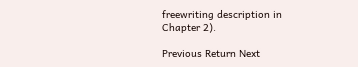freewriting description in Chapter 2).

Previous Return Next